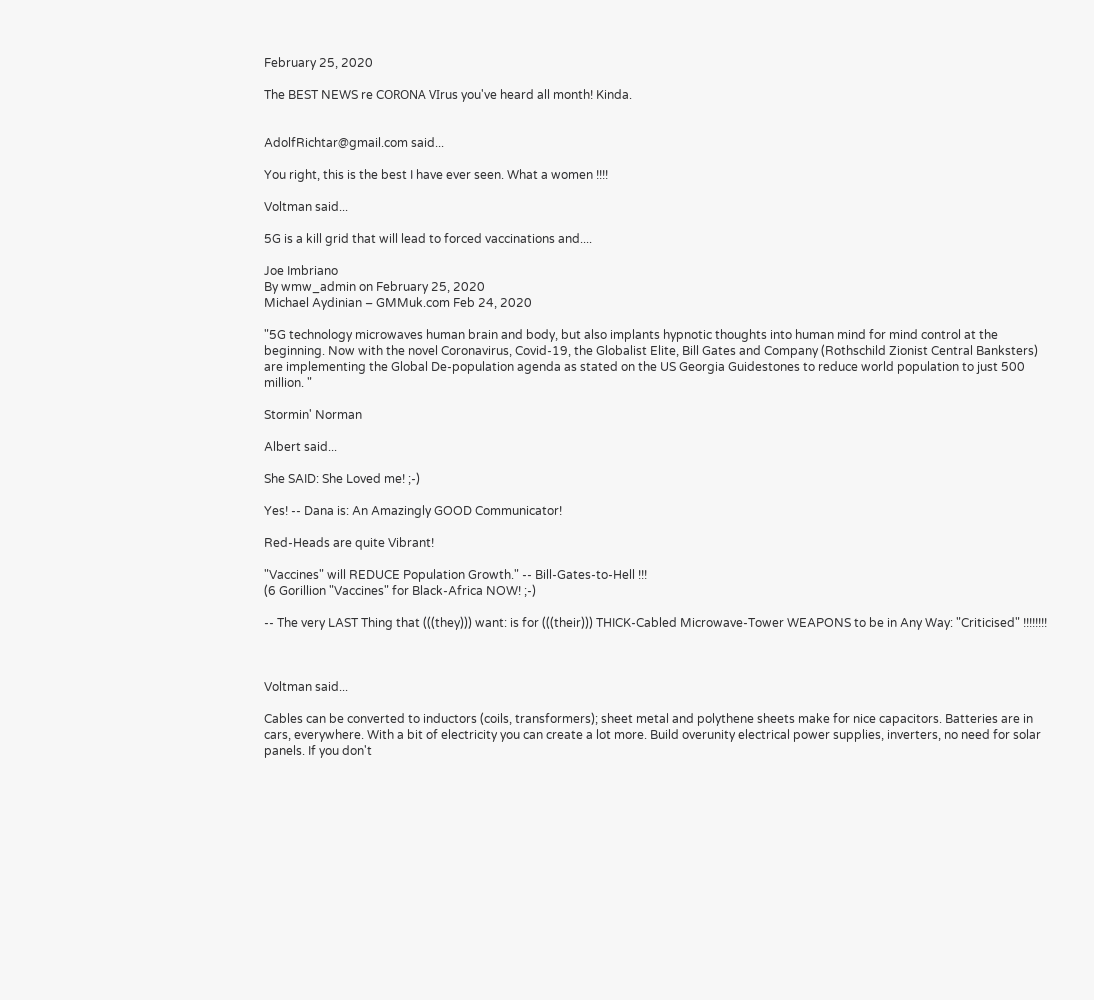February 25, 2020

The BEST NEWS re CΟRΟNΑ VΙrus you've heard all month! Kinda.


AdolfRichtar@gmail.com said...

You right, this is the best I have ever seen. What a women !!!!

Voltman said...

5G is a kill grid that will lead to forced vaccinations and....

Joe Imbriano
By wmw_admin on February 25, 2020
Michael Aydinian – GMMuk.com Feb 24, 2020

"5G technology microwaves human brain and body, but also implants hypnotic thoughts into human mind for mind control at the beginning. Now with the novel Coronavirus, Covid-19, the Globalist Elite, Bill Gates and Company (Rothschild Zionist Central Banksters) are implementing the Global De-population agenda as stated on the US Georgia Guidestones to reduce world population to just 500 million. "

Stormin' Norman

Albert said...

She SAID: She Loved me! ;-)

Yes! -- Dana is: An Amazingly GOOD Communicator!

Red-Heads are quite Vibrant!

"Vaccines" will REDUCE Population Growth." -- Bill-Gates-to-Hell !!!
(6 Gorillion "Vaccines" for Black-Africa NOW! ;-)

-- The very LAST Thing that (((they))) want: is for (((their))) THICK-Cabled Microwave-Tower WEAPONS to be in Any Way: "Criticised" !!!!!!!!



Voltman said...

Cables can be converted to inductors (coils, transformers); sheet metal and polythene sheets make for nice capacitors. Batteries are in cars, everywhere. With a bit of electricity you can create a lot more. Build overunity electrical power supplies, inverters, no need for solar panels. If you don't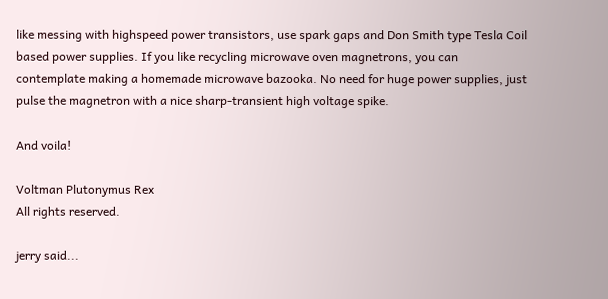like messing with highspeed power transistors, use spark gaps and Don Smith type Tesla Coil based power supplies. If you like recycling microwave oven magnetrons, you can contemplate making a homemade microwave bazooka. No need for huge power supplies, just pulse the magnetron with a nice sharp-transient high voltage spike.

And voila!

Voltman Plutonymus Rex
All rights reserved.

jerry said...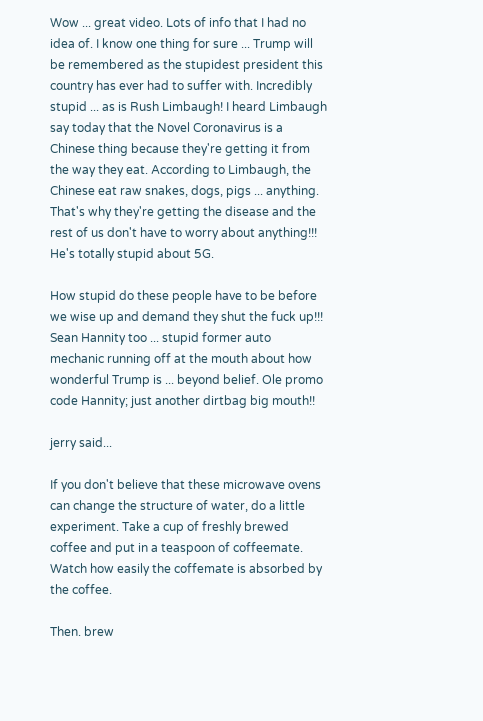Wow ... great video. Lots of info that I had no idea of. I know one thing for sure ... Trump will be remembered as the stupidest president this country has ever had to suffer with. Incredibly stupid ... as is Rush Limbaugh! I heard Limbaugh say today that the Novel Coronavirus is a Chinese thing because they're getting it from the way they eat. According to Limbaugh, the Chinese eat raw snakes, dogs, pigs ... anything. That's why they're getting the disease and the rest of us don't have to worry about anything!!! He's totally stupid about 5G.

How stupid do these people have to be before we wise up and demand they shut the fuck up!!! Sean Hannity too ... stupid former auto mechanic running off at the mouth about how wonderful Trump is ... beyond belief. Ole promo code Hannity; just another dirtbag big mouth!!

jerry said...

If you don't believe that these microwave ovens can change the structure of water, do a little experiment. Take a cup of freshly brewed coffee and put in a teaspoon of coffeemate. Watch how easily the coffemate is absorbed by the coffee.

Then. brew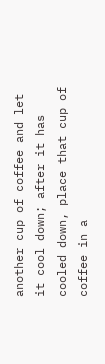another cup of coffee and let it cool down; after it has cooled down, place that cup of coffee in a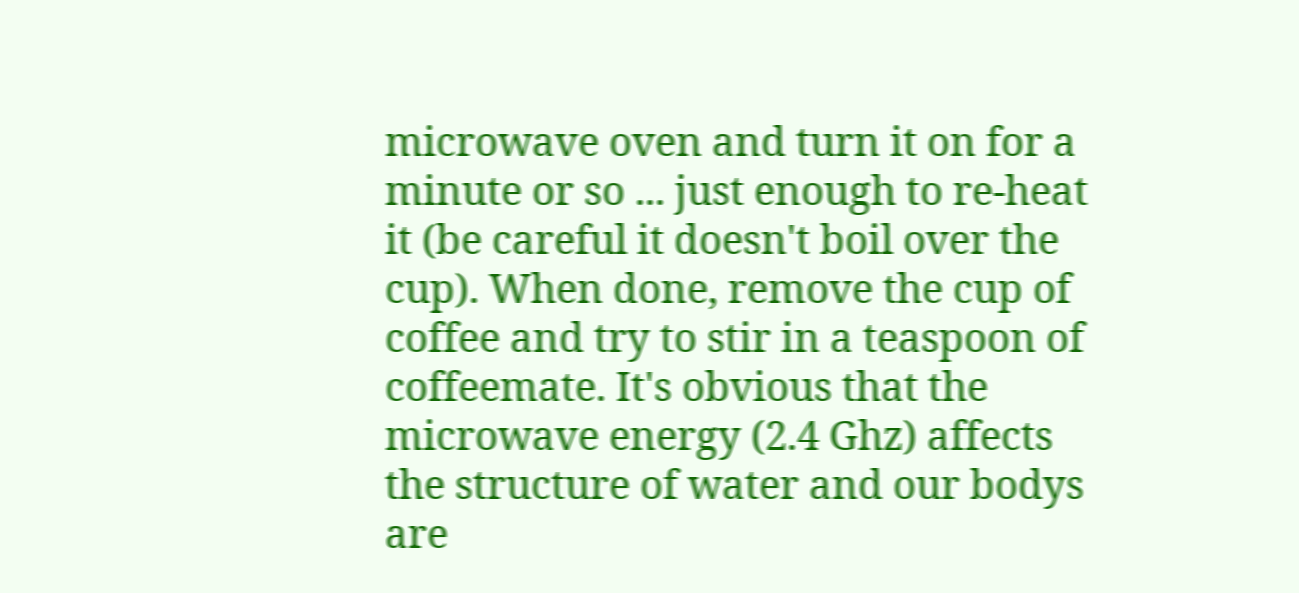microwave oven and turn it on for a minute or so ... just enough to re-heat it (be careful it doesn't boil over the cup). When done, remove the cup of coffee and try to stir in a teaspoon of coffeemate. It's obvious that the microwave energy (2.4 Ghz) affects the structure of water and our bodys are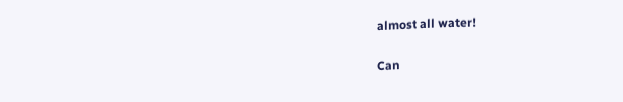almost all water!

Can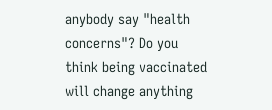anybody say "health concerns"? Do you think being vaccinated will change anything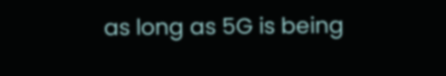as long as 5G is being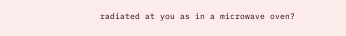radiated at you as in a microwave oven?